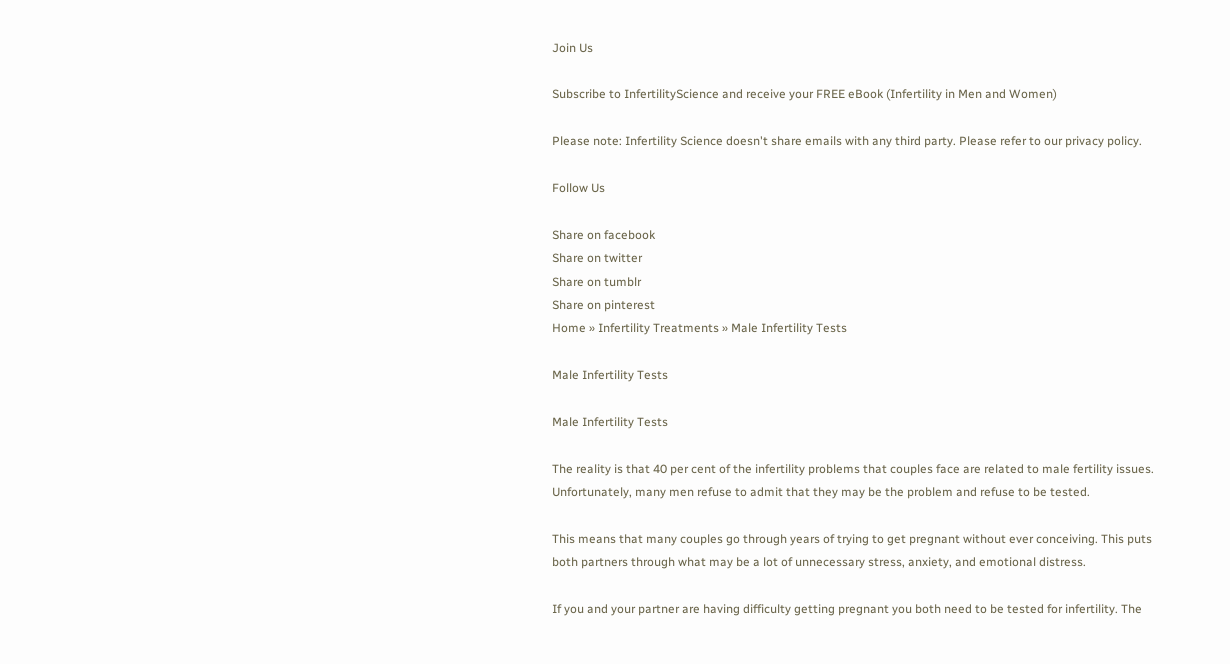Join Us

Subscribe to InfertilityScience and receive your FREE eBook (Infertility in Men and Women)

Please note: Infertility Science doesn't share emails with any third party. Please refer to our privacy policy.

Follow Us

Share on facebook
Share on twitter
Share on tumblr
Share on pinterest
Home » Infertility Treatments » Male Infertility Tests

Male Infertility Tests

Male Infertility Tests

The reality is that 40 per cent of the infertility problems that couples face are related to male fertility issues. Unfortunately, many men refuse to admit that they may be the problem and refuse to be tested.

This means that many couples go through years of trying to get pregnant without ever conceiving. This puts both partners through what may be a lot of unnecessary stress, anxiety, and emotional distress.

If you and your partner are having difficulty getting pregnant you both need to be tested for infertility. The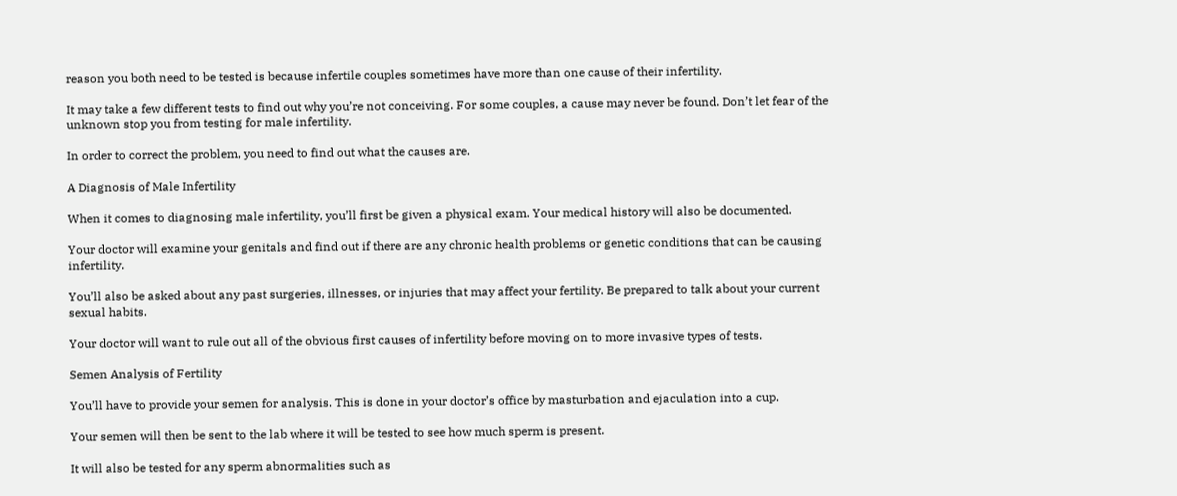reason you both need to be tested is because infertile couples sometimes have more than one cause of their infertility.

It may take a few different tests to find out why you’re not conceiving. For some couples, a cause may never be found. Don’t let fear of the unknown stop you from testing for male infertility.

In order to correct the problem, you need to find out what the causes are.

A Diagnosis of Male Infertility

When it comes to diagnosing male infertility, you’ll first be given a physical exam. Your medical history will also be documented.

Your doctor will examine your genitals and find out if there are any chronic health problems or genetic conditions that can be causing infertility.

You’ll also be asked about any past surgeries, illnesses, or injuries that may affect your fertility. Be prepared to talk about your current sexual habits.

Your doctor will want to rule out all of the obvious first causes of infertility before moving on to more invasive types of tests.

Semen Analysis of Fertility

You’ll have to provide your semen for analysis. This is done in your doctor’s office by masturbation and ejaculation into a cup.

Your semen will then be sent to the lab where it will be tested to see how much sperm is present.

It will also be tested for any sperm abnormalities such as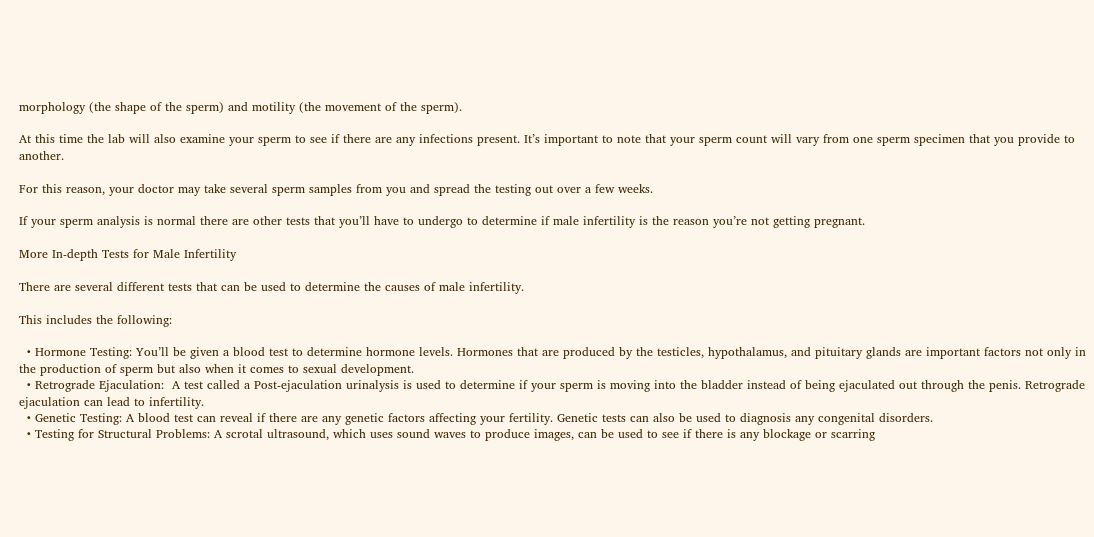morphology (the shape of the sperm) and motility (the movement of the sperm).

At this time the lab will also examine your sperm to see if there are any infections present. It’s important to note that your sperm count will vary from one sperm specimen that you provide to another.

For this reason, your doctor may take several sperm samples from you and spread the testing out over a few weeks.

If your sperm analysis is normal there are other tests that you’ll have to undergo to determine if male infertility is the reason you’re not getting pregnant.

More In-depth Tests for Male Infertility

There are several different tests that can be used to determine the causes of male infertility.

This includes the following:

  • Hormone Testing: You’ll be given a blood test to determine hormone levels. Hormones that are produced by the testicles, hypothalamus, and pituitary glands are important factors not only in the production of sperm but also when it comes to sexual development.
  • Retrograde Ejaculation:  A test called a Post-ejaculation urinalysis is used to determine if your sperm is moving into the bladder instead of being ejaculated out through the penis. Retrograde ejaculation can lead to infertility.
  • Genetic Testing: A blood test can reveal if there are any genetic factors affecting your fertility. Genetic tests can also be used to diagnosis any congenital disorders.
  • Testing for Structural Problems: A scrotal ultrasound, which uses sound waves to produce images, can be used to see if there is any blockage or scarring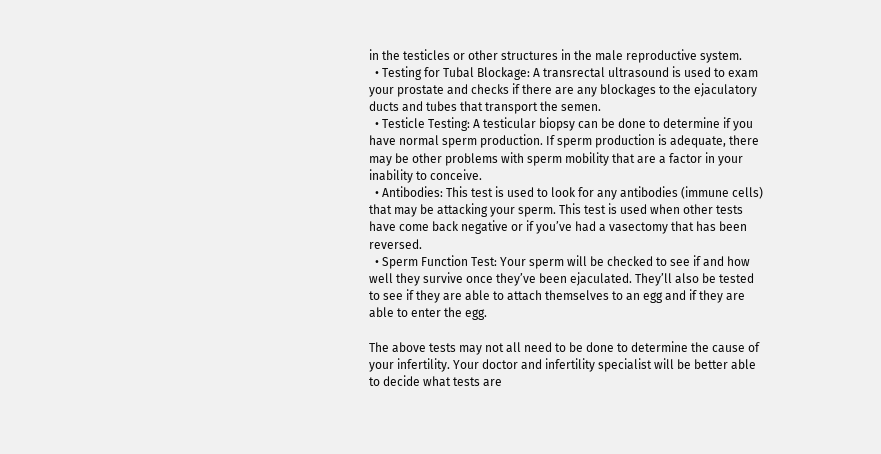in the testicles or other structures in the male reproductive system.
  • Testing for Tubal Blockage: A transrectal ultrasound is used to exam your prostate and checks if there are any blockages to the ejaculatory ducts and tubes that transport the semen.
  • Testicle Testing: A testicular biopsy can be done to determine if you have normal sperm production. If sperm production is adequate, there may be other problems with sperm mobility that are a factor in your inability to conceive.
  • Antibodies: This test is used to look for any antibodies (immune cells) that may be attacking your sperm. This test is used when other tests have come back negative or if you’ve had a vasectomy that has been reversed.
  • Sperm Function Test: Your sperm will be checked to see if and how well they survive once they’ve been ejaculated. They’ll also be tested to see if they are able to attach themselves to an egg and if they are able to enter the egg.

The above tests may not all need to be done to determine the cause of your infertility. Your doctor and infertility specialist will be better able to decide what tests are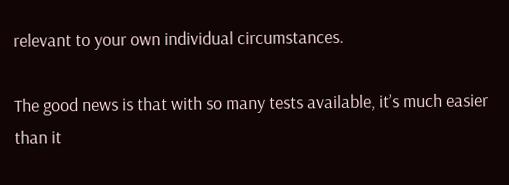relevant to your own individual circumstances.

The good news is that with so many tests available, it’s much easier than it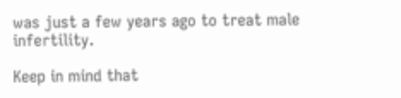was just a few years ago to treat male infertility.

Keep in mind that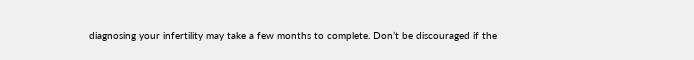diagnosing your infertility may take a few months to complete. Don’t be discouraged if the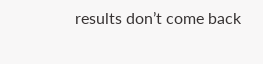results don’t come back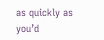as quickly as you’d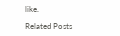like.

Related Posts